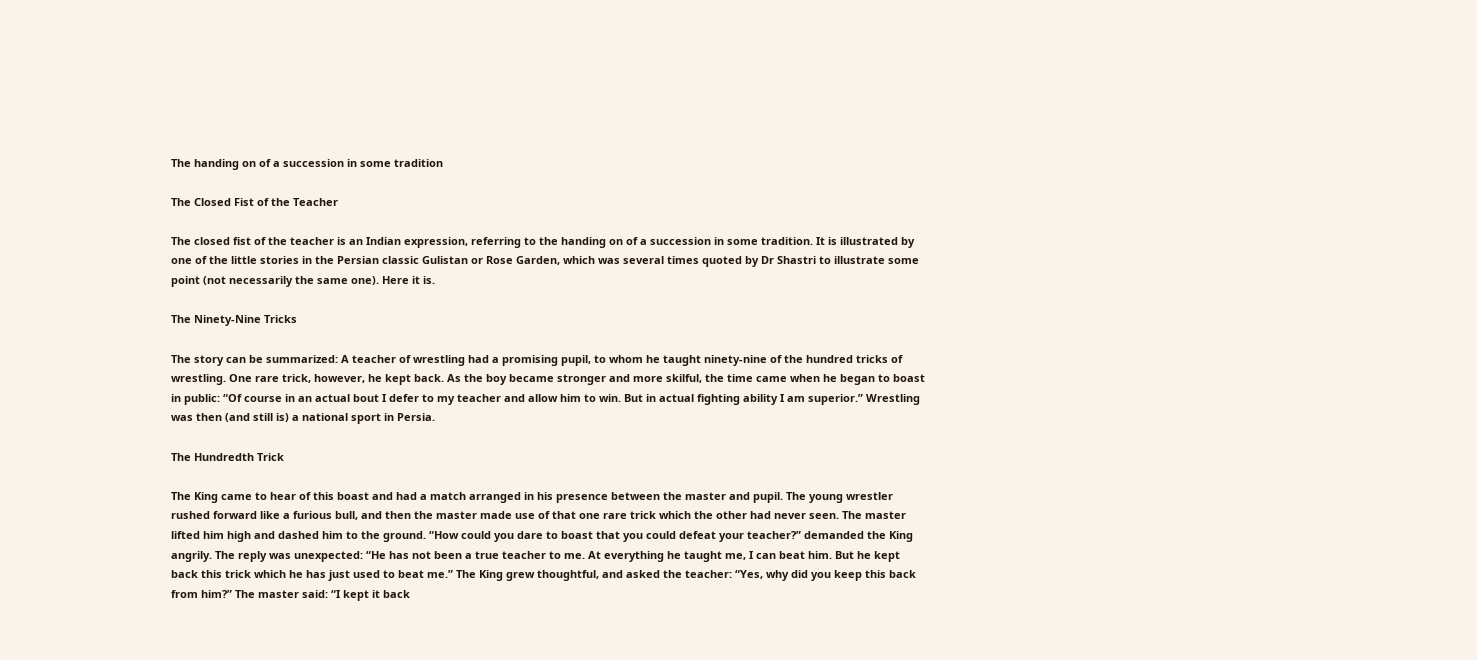The handing on of a succession in some tradition

The Closed Fist of the Teacher

The closed fist of the teacher is an Indian expression, referring to the handing on of a succession in some tradition. It is illustrated by one of the little stories in the Persian classic Gulistan or Rose Garden, which was several times quoted by Dr Shastri to illustrate some point (not necessarily the same one). Here it is.

The Ninety-Nine Tricks

The story can be summarized: A teacher of wrestling had a promising pupil, to whom he taught ninety-nine of the hundred tricks of wrestling. One rare trick, however, he kept back. As the boy became stronger and more skilful, the time came when he began to boast in public: “Of course in an actual bout I defer to my teacher and allow him to win. But in actual fighting ability I am superior.” Wrestling was then (and still is) a national sport in Persia.

The Hundredth Trick

The King came to hear of this boast and had a match arranged in his presence between the master and pupil. The young wrestler rushed forward like a furious bull, and then the master made use of that one rare trick which the other had never seen. The master lifted him high and dashed him to the ground. “How could you dare to boast that you could defeat your teacher?” demanded the King angrily. The reply was unexpected: “He has not been a true teacher to me. At everything he taught me, I can beat him. But he kept back this trick which he has just used to beat me.” The King grew thoughtful, and asked the teacher: “Yes, why did you keep this back from him?” The master said: “I kept it back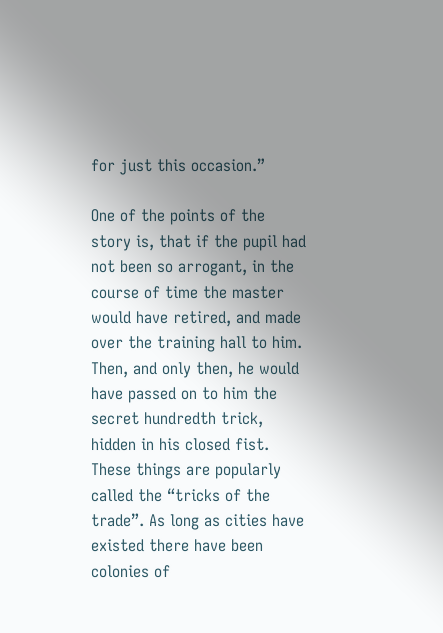for just this occasion.”

One of the points of the story is, that if the pupil had not been so arrogant, in the course of time the master would have retired, and made over the training hall to him. Then, and only then, he would have passed on to him the secret hundredth trick, hidden in his closed fist. These things are popularly called the “tricks of the trade”. As long as cities have existed there have been colonies of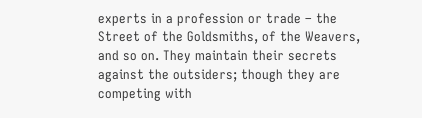experts in a profession or trade – the Street of the Goldsmiths, of the Weavers, and so on. They maintain their secrets against the outsiders; though they are competing with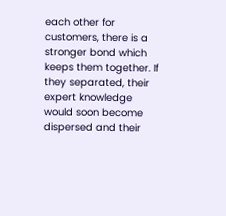each other for customers, there is a stronger bond which keeps them together. If they separated, their expert knowledge would soon become dispersed and their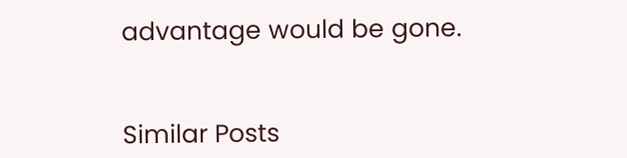advantage would be gone.


Similar Posts